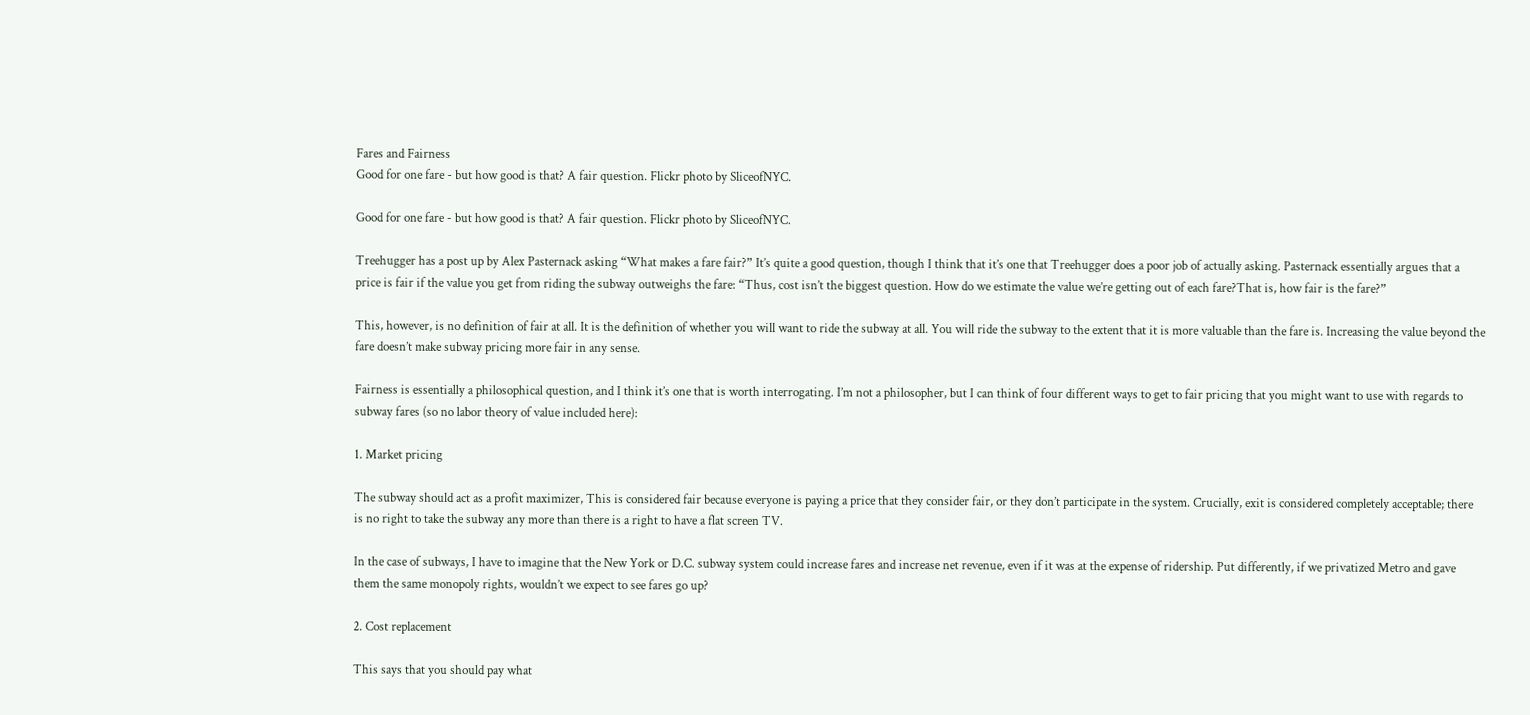Fares and Fairness
Good for one fare - but how good is that? A fair question. Flickr photo by SliceofNYC.

Good for one fare - but how good is that? A fair question. Flickr photo by SliceofNYC.

Treehugger has a post up by Alex Pasternack asking “What makes a fare fair?” It’s quite a good question, though I think that it’s one that Treehugger does a poor job of actually asking. Pasternack essentially argues that a price is fair if the value you get from riding the subway outweighs the fare: “Thus, cost isn’t the biggest question. How do we estimate the value we’re getting out of each fare?That is, how fair is the fare?”

This, however, is no definition of fair at all. It is the definition of whether you will want to ride the subway at all. You will ride the subway to the extent that it is more valuable than the fare is. Increasing the value beyond the fare doesn’t make subway pricing more fair in any sense.

Fairness is essentially a philosophical question, and I think it’s one that is worth interrogating. I’m not a philosopher, but I can think of four different ways to get to fair pricing that you might want to use with regards to subway fares (so no labor theory of value included here):

1. Market pricing

The subway should act as a profit maximizer, This is considered fair because everyone is paying a price that they consider fair, or they don’t participate in the system. Crucially, exit is considered completely acceptable; there is no right to take the subway any more than there is a right to have a flat screen TV.

In the case of subways, I have to imagine that the New York or D.C. subway system could increase fares and increase net revenue, even if it was at the expense of ridership. Put differently, if we privatized Metro and gave them the same monopoly rights, wouldn’t we expect to see fares go up?

2. Cost replacement

This says that you should pay what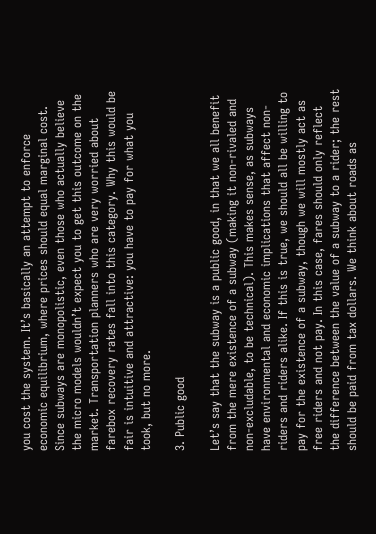you cost the system. It’s basically an attempt to enforce economic equilibrium, where prices should equal marginal cost. Since subways are monopolistic, even those who actually believe the micro models wouldn’t expect you to get this outcome on the market. Transportation planners who are very worried about farebox recovery rates fall into this category. Why this would be fair is intuitive and attractive: you have to pay for what you took, but no more.

3. Public good

Let’s say that the subway is a public good, in that we all benefit from the mere existence of a subway (making it non-rivaled and non-excludable, to be technical). This makes sense, as subways have environmental and economic implications that affect non-riders and riders alike. If this is true, we should all be willing to pay for the existence of a subway, though we will mostly act as free riders and not pay. In this case, fares should only reflect the difference between the value of a subway to a rider; the rest should be paid from tax dollars. We think about roads as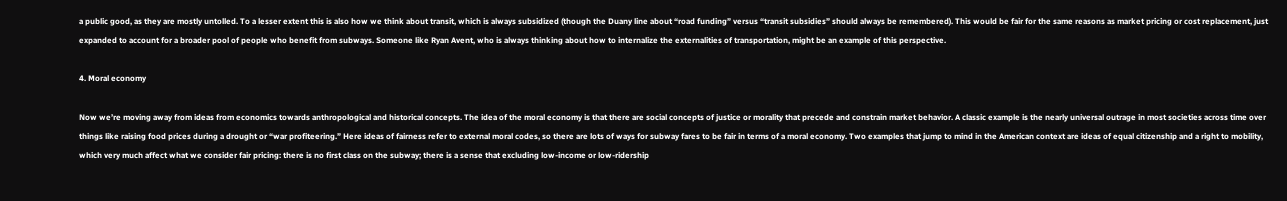a public good, as they are mostly untolled. To a lesser extent this is also how we think about transit, which is always subsidized (though the Duany line about “road funding” versus “transit subsidies” should always be remembered). This would be fair for the same reasons as market pricing or cost replacement, just expanded to account for a broader pool of people who benefit from subways. Someone like Ryan Avent, who is always thinking about how to internalize the externalities of transportation, might be an example of this perspective.

4. Moral economy

Now we’re moving away from ideas from economics towards anthropological and historical concepts. The idea of the moral economy is that there are social concepts of justice or morality that precede and constrain market behavior. A classic example is the nearly universal outrage in most societies across time over things like raising food prices during a drought or “war profiteering.” Here ideas of fairness refer to external moral codes, so there are lots of ways for subway fares to be fair in terms of a moral economy. Two examples that jump to mind in the American context are ideas of equal citizenship and a right to mobility, which very much affect what we consider fair pricing: there is no first class on the subway; there is a sense that excluding low-income or low-ridership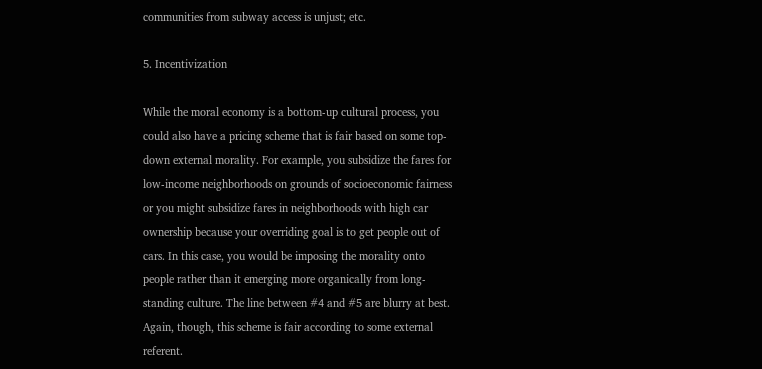communities from subway access is unjust; etc.

5. Incentivization

While the moral economy is a bottom-up cultural process, you could also have a pricing scheme that is fair based on some top-down external morality. For example, you subsidize the fares for low-income neighborhoods on grounds of socioeconomic fairness or you might subsidize fares in neighborhoods with high car ownership because your overriding goal is to get people out of cars. In this case, you would be imposing the morality onto people rather than it emerging more organically from long-standing culture. The line between #4 and #5 are blurry at best. Again, though, this scheme is fair according to some external referent.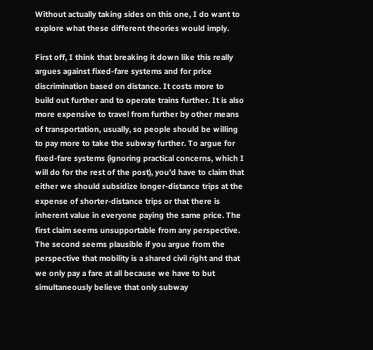Without actually taking sides on this one, I do want to explore what these different theories would imply.

First off, I think that breaking it down like this really argues against fixed-fare systems and for price discrimination based on distance. It costs more to build out further and to operate trains further. It is also more expensive to travel from further by other means of transportation, usually, so people should be willing to pay more to take the subway further. To argue for fixed-fare systems (ignoring practical concerns, which I will do for the rest of the post), you’d have to claim that either we should subsidize longer-distance trips at the expense of shorter-distance trips or that there is inherent value in everyone paying the same price. The first claim seems unsupportable from any perspective. The second seems plausible if you argue from the perspective that mobility is a shared civil right and that we only pay a fare at all because we have to but simultaneously believe that only subway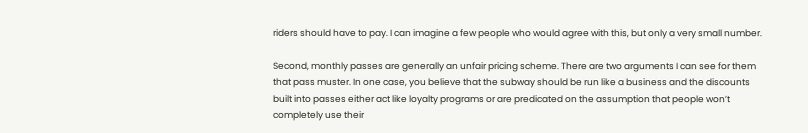riders should have to pay. I can imagine a few people who would agree with this, but only a very small number.

Second, monthly passes are generally an unfair pricing scheme. There are two arguments I can see for them that pass muster. In one case, you believe that the subway should be run like a business and the discounts built into passes either act like loyalty programs or are predicated on the assumption that people won’t completely use their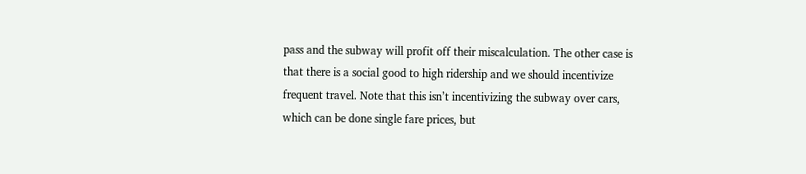pass and the subway will profit off their miscalculation. The other case is that there is a social good to high ridership and we should incentivize frequent travel. Note that this isn’t incentivizing the subway over cars, which can be done single fare prices, but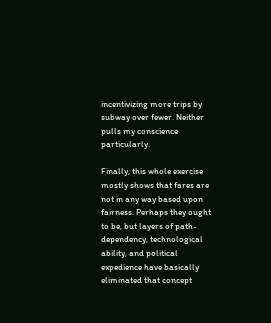incentivizing more trips by subway over fewer. Neither pulls my conscience particularly.

Finally, this whole exercise mostly shows that fares are not in any way based upon fairness. Perhaps they ought to be, but layers of path-dependency, technological ability, and political expedience have basically eliminated that concept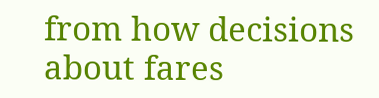from how decisions about fares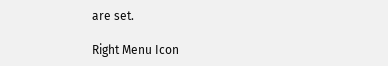are set.

Right Menu Icon